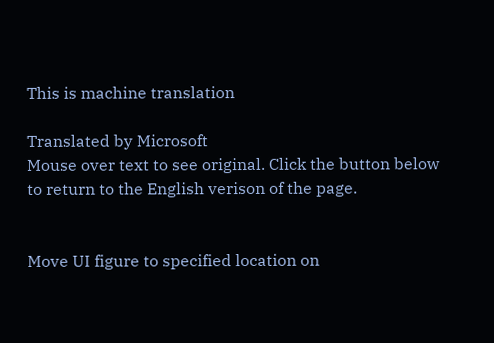This is machine translation

Translated by Microsoft
Mouse over text to see original. Click the button below to return to the English verison of the page.


Move UI figure to specified location on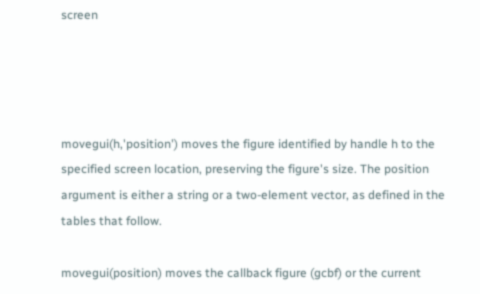screen




movegui(h,'position') moves the figure identified by handle h to the specified screen location, preserving the figure's size. The position argument is either a string or a two-element vector, as defined in the tables that follow.

movegui(position) moves the callback figure (gcbf) or the current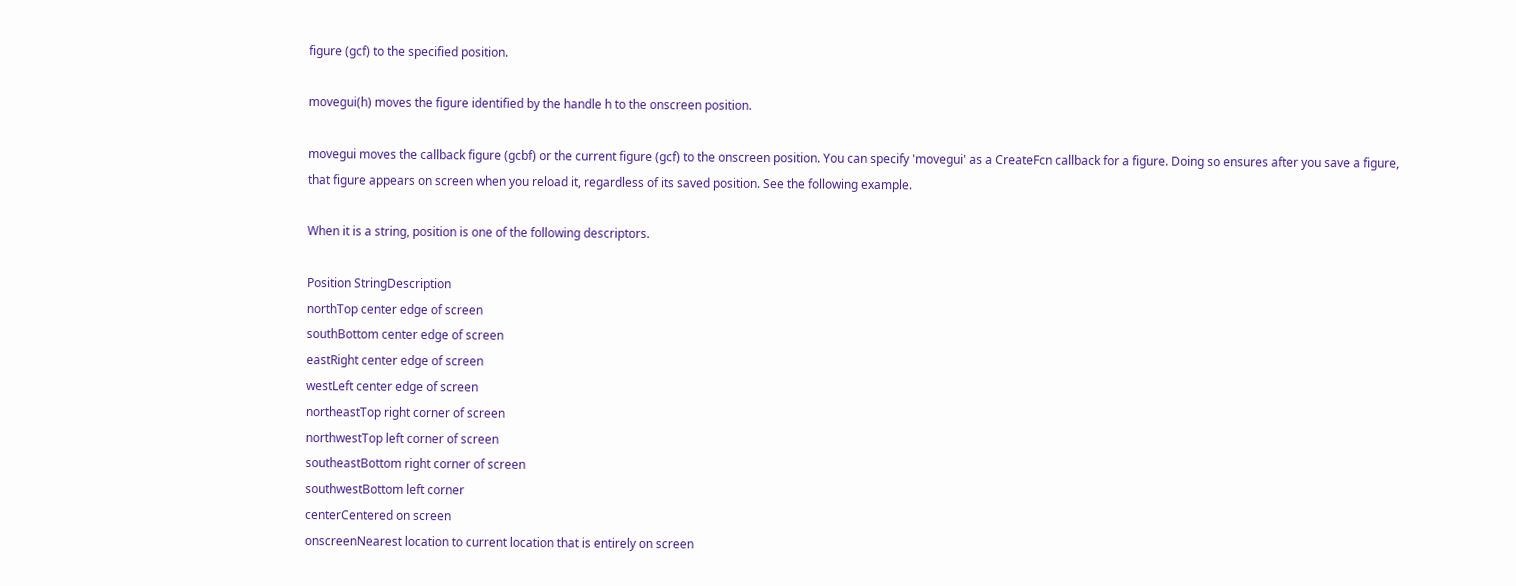figure (gcf) to the specified position.

movegui(h) moves the figure identified by the handle h to the onscreen position.

movegui moves the callback figure (gcbf) or the current figure (gcf) to the onscreen position. You can specify 'movegui' as a CreateFcn callback for a figure. Doing so ensures after you save a figure, that figure appears on screen when you reload it, regardless of its saved position. See the following example.

When it is a string, position is one of the following descriptors.

Position StringDescription
northTop center edge of screen
southBottom center edge of screen
eastRight center edge of screen
westLeft center edge of screen
northeastTop right corner of screen
northwestTop left corner of screen
southeastBottom right corner of screen
southwestBottom left corner
centerCentered on screen
onscreenNearest location to current location that is entirely on screen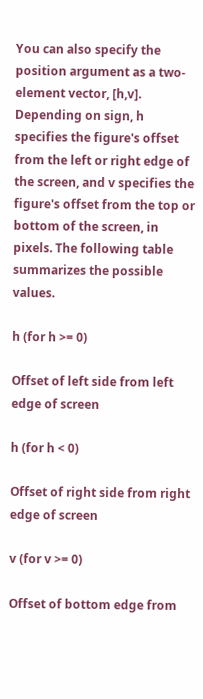You can also specify the position argument as a two-element vector, [h,v]. Depending on sign, h specifies the figure's offset from the left or right edge of the screen, and v specifies the figure's offset from the top or bottom of the screen, in pixels. The following table summarizes the possible values.

h (for h >= 0)

Offset of left side from left edge of screen

h (for h < 0)

Offset of right side from right edge of screen

v (for v >= 0)

Offset of bottom edge from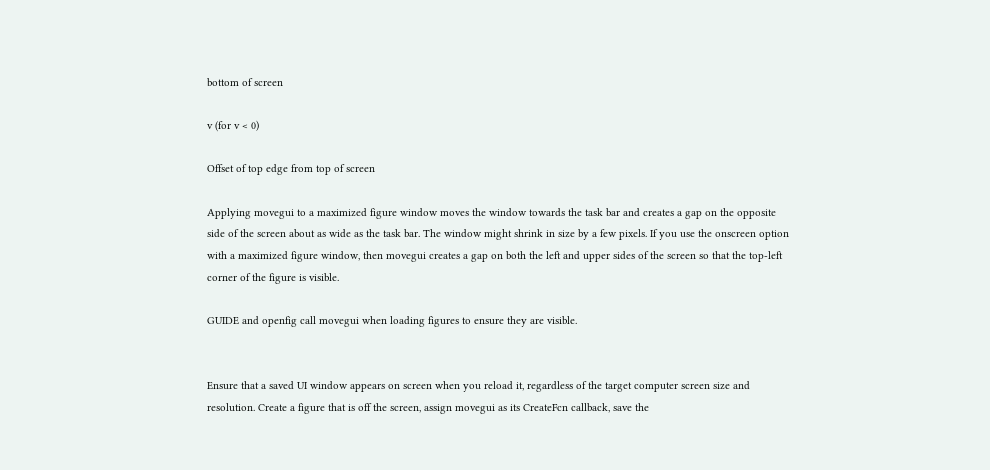bottom of screen

v (for v < 0)

Offset of top edge from top of screen

Applying movegui to a maximized figure window moves the window towards the task bar and creates a gap on the opposite side of the screen about as wide as the task bar. The window might shrink in size by a few pixels. If you use the onscreen option with a maximized figure window, then movegui creates a gap on both the left and upper sides of the screen so that the top-left corner of the figure is visible.

GUIDE and openfig call movegui when loading figures to ensure they are visible.


Ensure that a saved UI window appears on screen when you reload it, regardless of the target computer screen size and resolution. Create a figure that is off the screen, assign movegui as its CreateFcn callback, save the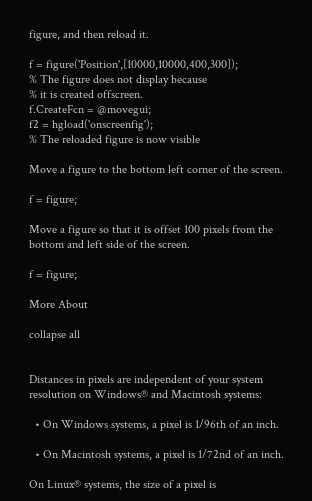figure, and then reload it.

f = figure('Position',[10000,10000,400,300]);
% The figure does not display because
% it is created offscreen.
f.CreateFcn = @movegui;
f2 = hgload('onscreenfig');
% The reloaded figure is now visible

Move a figure to the bottom left corner of the screen.

f = figure;

Move a figure so that it is offset 100 pixels from the bottom and left side of the screen.

f = figure;

More About

collapse all


Distances in pixels are independent of your system resolution on Windows® and Macintosh systems:

  • On Windows systems, a pixel is 1/96th of an inch.

  • On Macintosh systems, a pixel is 1/72nd of an inch.

On Linux® systems, the size of a pixel is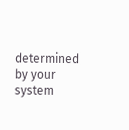determined by your system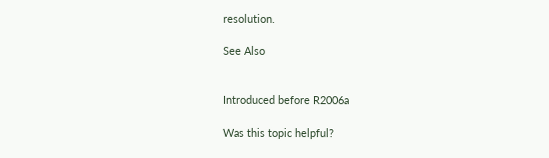resolution.

See Also


Introduced before R2006a

Was this topic helpful?